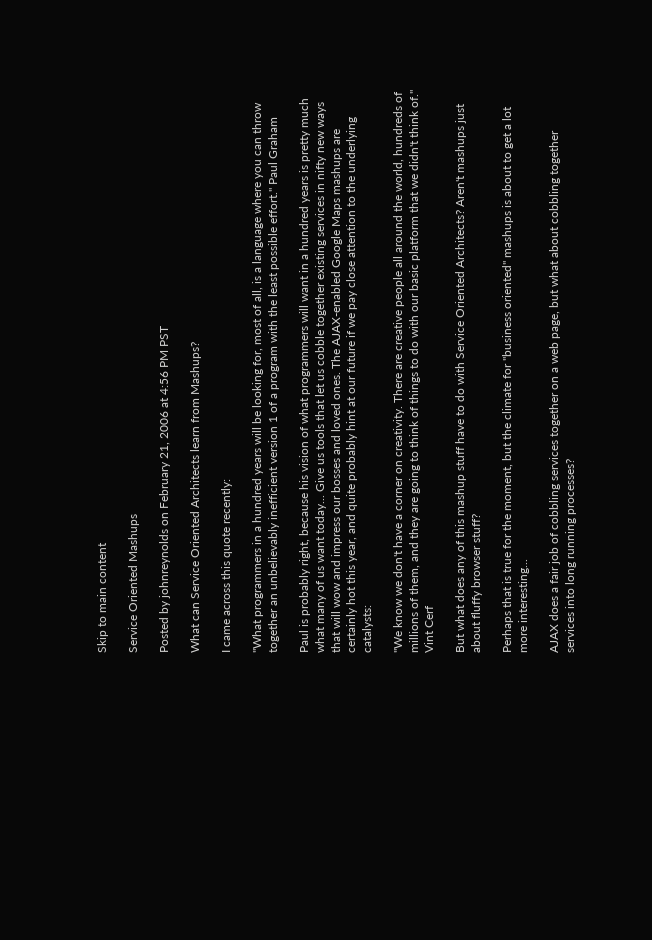Skip to main content

Service Oriented Mashups

Posted by johnreynolds on February 21, 2006 at 4:56 PM PST

What can Service Oriented Architects learn from Mashups?

I came across this quote recently:

"What programmers in a hundred years will be looking for, most of all, is a language where you can throw together an unbelievably inefficient version 1 of a program with the least possible effort." Paul Graham

Paul is probably right, because his vision of what programmers will want in a hundred years is pretty much what many of us want today... Give us tools that let us cobble together existing services in nifty new ways that will wow and impress our bosses and loved ones. The AJAX-enabled Google Maps mashups are certainly hot this year, and quite probably hint at our future if we pay close attention to the underlying catalysts:

"We know we don't have a corner on creativity. There are creative people all around the world, hundreds of millions of them, and they are going to think of things to do with our basic platform that we didn't think of." Vint Cerf

But what does any of this mashup stuff have to do with Service Oriented Architects? Aren't mashups just about fluffy browser stuff?

Perhaps that is true for the moment, but the climate for "business oriented" mashups is about to get a lot more interesting...

AJAX does a fair job of cobbling services together on a web page, but what about cobbling together services into long running processes?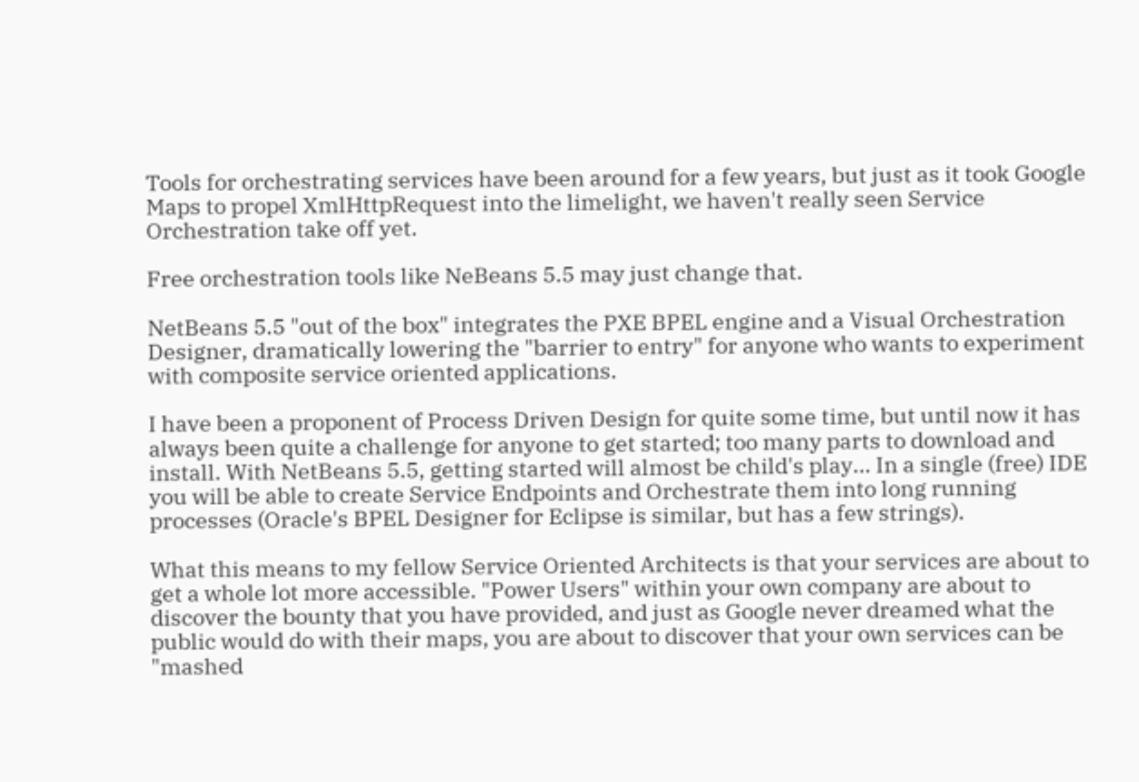Tools for orchestrating services have been around for a few years, but just as it took Google Maps to propel XmlHttpRequest into the limelight, we haven't really seen Service Orchestration take off yet.

Free orchestration tools like NeBeans 5.5 may just change that.

NetBeans 5.5 "out of the box" integrates the PXE BPEL engine and a Visual Orchestration Designer, dramatically lowering the "barrier to entry" for anyone who wants to experiment with composite service oriented applications.

I have been a proponent of Process Driven Design for quite some time, but until now it has always been quite a challenge for anyone to get started; too many parts to download and install. With NetBeans 5.5, getting started will almost be child's play... In a single (free) IDE you will be able to create Service Endpoints and Orchestrate them into long running processes (Oracle's BPEL Designer for Eclipse is similar, but has a few strings).

What this means to my fellow Service Oriented Architects is that your services are about to get a whole lot more accessible. "Power Users" within your own company are about to discover the bounty that you have provided, and just as Google never dreamed what the public would do with their maps, you are about to discover that your own services can be "mashed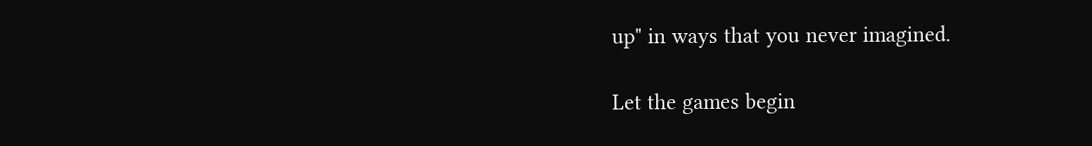up" in ways that you never imagined.

Let the games begin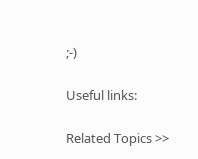;-)

Useful links:

Related Topics >>